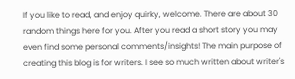If you like to read, and enjoy quirky, welcome. There are about 30 random things here for you. After you read a short story you may even find some personal comments/insights! The main purpose of creating this blog is for writers. I see so much written about writer's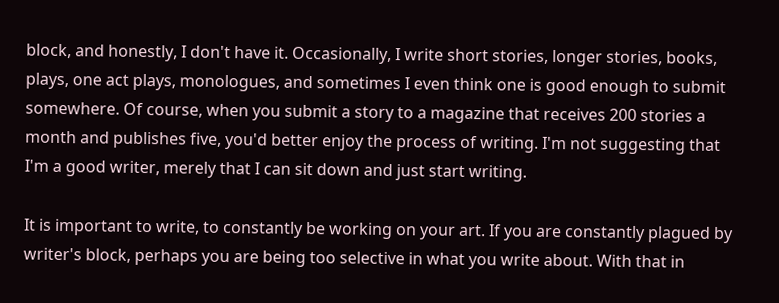block, and honestly, I don't have it. Occasionally, I write short stories, longer stories, books, plays, one act plays, monologues, and sometimes I even think one is good enough to submit somewhere. Of course, when you submit a story to a magazine that receives 200 stories a month and publishes five, you'd better enjoy the process of writing. I'm not suggesting that I'm a good writer, merely that I can sit down and just start writing.

It is important to write, to constantly be working on your art. If you are constantly plagued by writer's block, perhaps you are being too selective in what you write about. With that in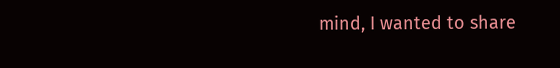mind, I wanted to share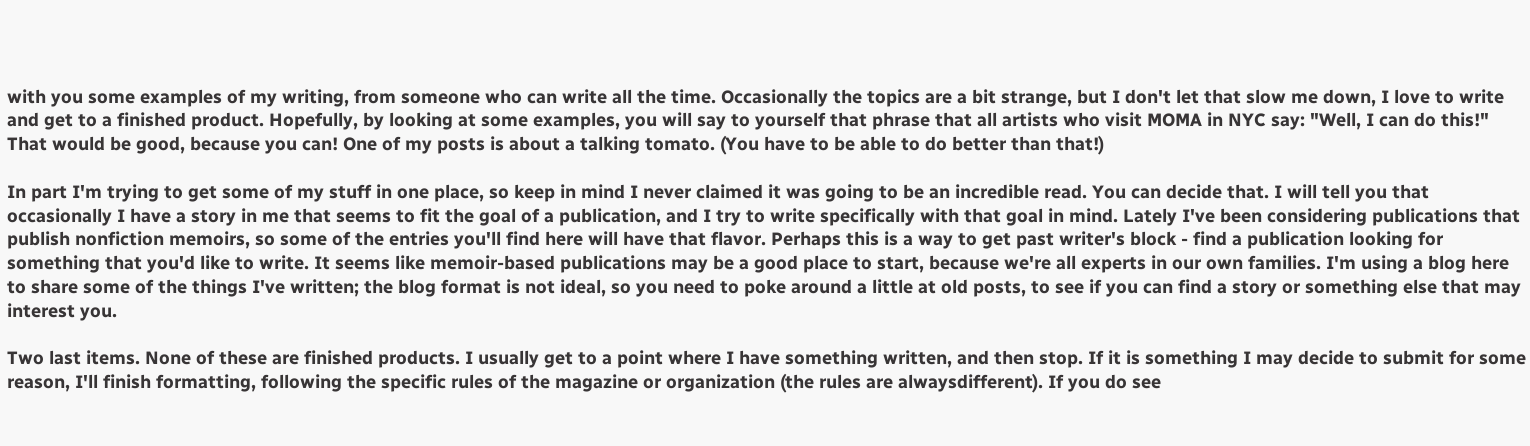with you some examples of my writing, from someone who can write all the time. Occasionally the topics are a bit strange, but I don't let that slow me down, I love to write and get to a finished product. Hopefully, by looking at some examples, you will say to yourself that phrase that all artists who visit MOMA in NYC say: "Well, I can do this!" That would be good, because you can! One of my posts is about a talking tomato. (You have to be able to do better than that!)

In part I'm trying to get some of my stuff in one place, so keep in mind I never claimed it was going to be an incredible read. You can decide that. I will tell you that occasionally I have a story in me that seems to fit the goal of a publication, and I try to write specifically with that goal in mind. Lately I've been considering publications that publish nonfiction memoirs, so some of the entries you'll find here will have that flavor. Perhaps this is a way to get past writer's block - find a publication looking for something that you'd like to write. It seems like memoir-based publications may be a good place to start, because we're all experts in our own families. I'm using a blog here to share some of the things I've written; the blog format is not ideal, so you need to poke around a little at old posts, to see if you can find a story or something else that may interest you.

Two last items. None of these are finished products. I usually get to a point where I have something written, and then stop. If it is something I may decide to submit for some reason, I'll finish formatting, following the specific rules of the magazine or organization (the rules are alwaysdifferent). If you do see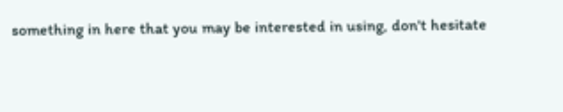something in here that you may be interested in using, don't hesitate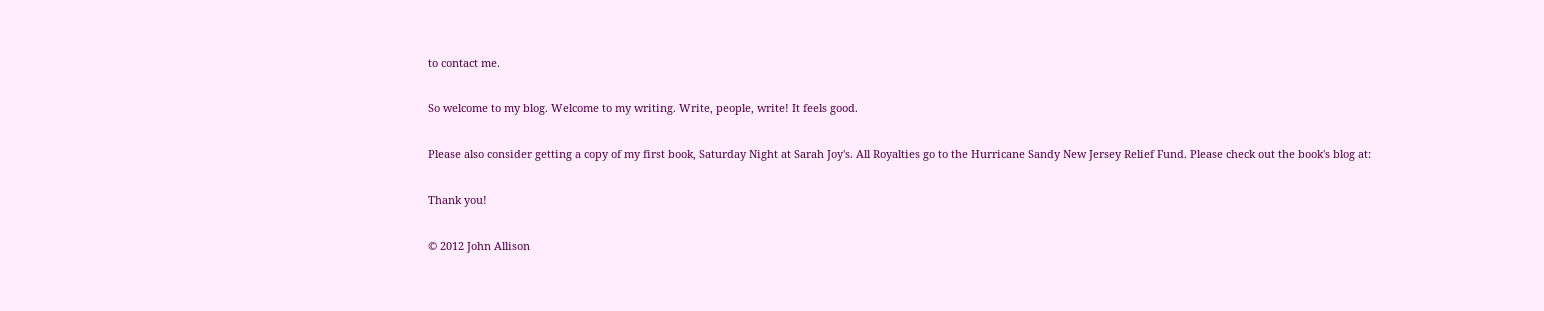to contact me.

So welcome to my blog. Welcome to my writing. Write, people, write! It feels good.

Please also consider getting a copy of my first book, Saturday Night at Sarah Joy's. All Royalties go to the Hurricane Sandy New Jersey Relief Fund. Please check out the book's blog at:

Thank you!

© 2012 John Allison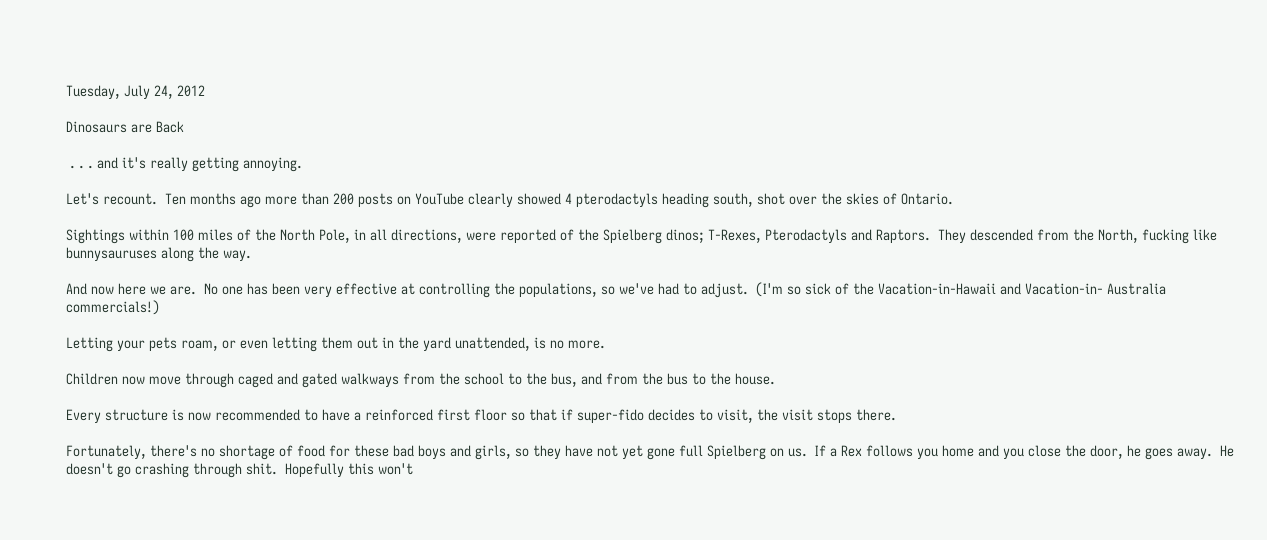Tuesday, July 24, 2012

Dinosaurs are Back

 . . . and it's really getting annoying.

Let's recount.  Ten months ago more than 200 posts on YouTube clearly showed 4 pterodactyls heading south, shot over the skies of Ontario.

Sightings within 100 miles of the North Pole, in all directions, were reported of the Spielberg dinos; T-Rexes, Pterodactyls and Raptors.  They descended from the North, fucking like bunnysauruses along the way.

And now here we are.  No one has been very effective at controlling the populations, so we've had to adjust.  (I'm so sick of the Vacation-in-Hawaii and Vacation-in- Australia commercials!)

Letting your pets roam, or even letting them out in the yard unattended, is no more.

Children now move through caged and gated walkways from the school to the bus, and from the bus to the house.

Every structure is now recommended to have a reinforced first floor so that if super-fido decides to visit, the visit stops there.

Fortunately, there's no shortage of food for these bad boys and girls, so they have not yet gone full Spielberg on us.  If a Rex follows you home and you close the door, he goes away.  He doesn't go crashing through shit.  Hopefully this won't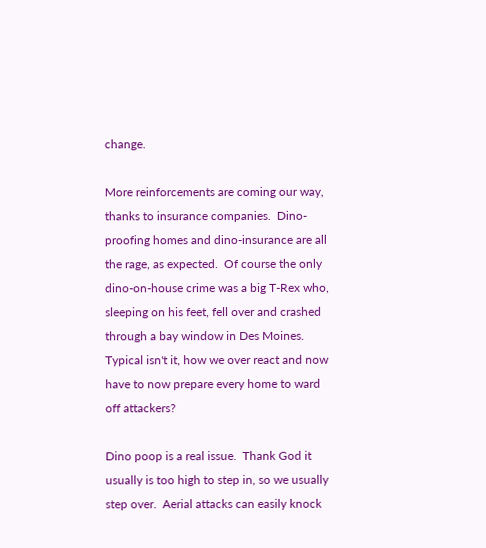change.

More reinforcements are coming our way, thanks to insurance companies.  Dino-proofing homes and dino-insurance are all the rage, as expected.  Of course the only dino-on-house crime was a big T-Rex who, sleeping on his feet, fell over and crashed through a bay window in Des Moines.  Typical isn't it, how we over react and now have to now prepare every home to ward off attackers?

Dino poop is a real issue.  Thank God it usually is too high to step in, so we usually step over.  Aerial attacks can easily knock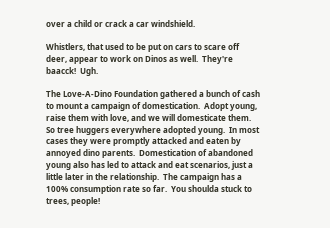over a child or crack a car windshield.

Whistlers, that used to be put on cars to scare off deer, appear to work on Dinos as well.  They're baacck!  Ugh.

The Love-A-Dino Foundation gathered a bunch of cash to mount a campaign of domestication.  Adopt young, raise them with love, and we will domesticate them.  So tree huggers everywhere adopted young.  In most cases they were promptly attacked and eaten by annoyed dino parents.  Domestication of abandoned young also has led to attack and eat scenarios, just a little later in the relationship.  The campaign has a 100% consumption rate so far.  You shoulda stuck to trees, people!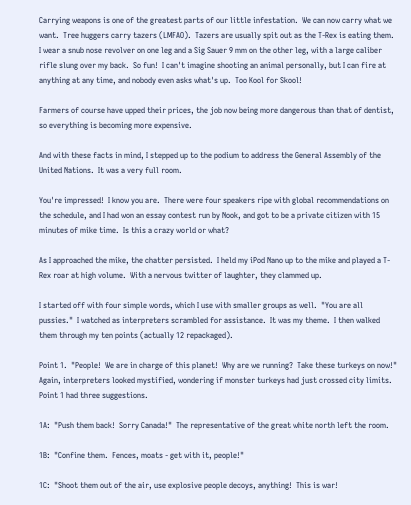Carrying weapons is one of the greatest parts of our little infestation.  We can now carry what we want.  Tree huggers carry tazers (LMFAO).  Tazers are usually spit out as the T-Rex is eating them.  I wear a snub nose revolver on one leg and a Sig Sauer 9 mm on the other leg, with a large caliber rifle slung over my back.  So fun!  I can't imagine shooting an animal personally, but I can fire at anything at any time, and nobody even asks what's up.  Too Kool for Skool!

Farmers of course have upped their prices, the job now being more dangerous than that of dentist, so everything is becoming more expensive.

And with these facts in mind, I stepped up to the podium to address the General Assembly of the United Nations.  It was a very full room.

You're impressed!  I know you are.  There were four speakers ripe with global recommendations on the schedule, and I had won an essay contest run by Nook, and got to be a private citizen with 15 minutes of mike time.  Is this a crazy world or what?

As I approached the mike, the chatter persisted.  I held my iPod Nano up to the mike and played a T-Rex roar at high volume.  With a nervous twitter of laughter, they clammed up.

I started off with four simple words, which I use with smaller groups as well.  "You are all pussies."  I watched as interpreters scrambled for assistance.  It was my theme.  I then walked them through my ten points (actually 12 repackaged).

Point 1.  "People!  We are in charge of this planet!  Why are we running?  Take these turkeys on now!"  Again, interpreters looked mystified, wondering if monster turkeys had just crossed city limits.
Point 1 had three suggestions.

1A:  "Push them back!  Sorry Canada!"  The representative of the great white north left the room.

1B:  "Confine them.  Fences, moats - get with it, people!"

1C:  "Shoot them out of the air, use explosive people decoys, anything!  This is war!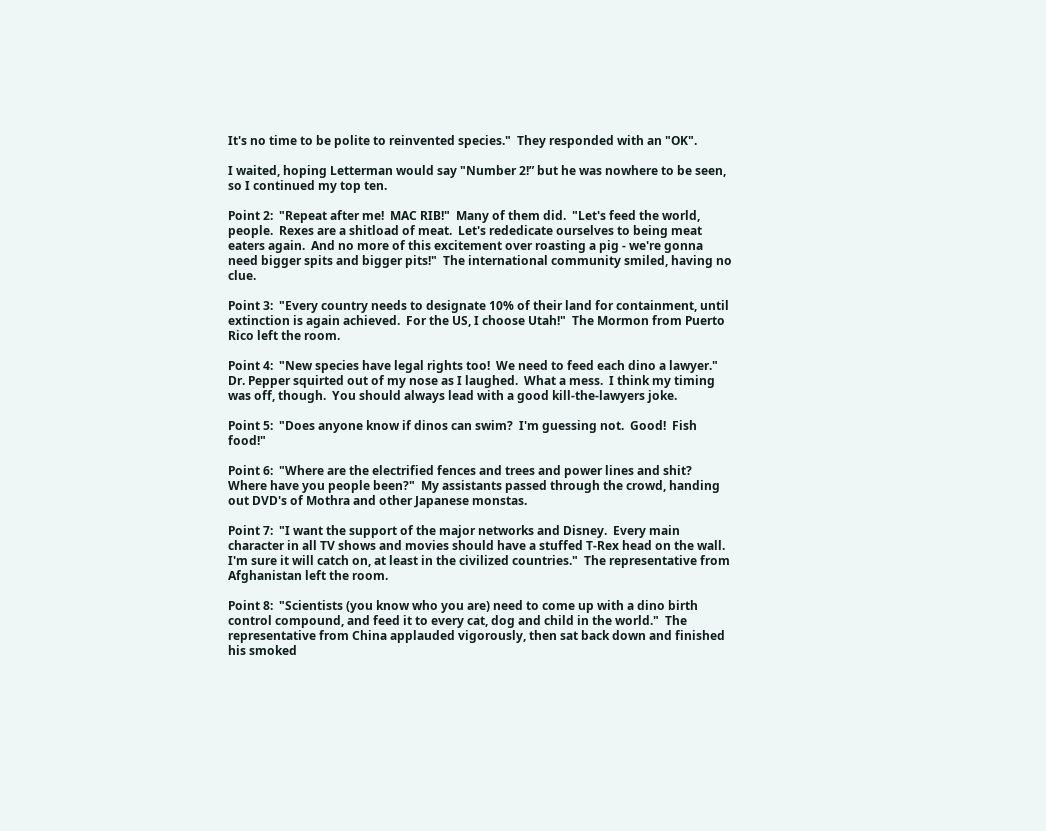It's no time to be polite to reinvented species."  They responded with an "OK".

I waited, hoping Letterman would say "Number 2!” but he was nowhere to be seen, so I continued my top ten.

Point 2:  "Repeat after me!  MAC RIB!"  Many of them did.  "Let's feed the world, people.  Rexes are a shitload of meat.  Let's rededicate ourselves to being meat eaters again.  And no more of this excitement over roasting a pig - we're gonna need bigger spits and bigger pits!"  The international community smiled, having no clue.

Point 3:  "Every country needs to designate 10% of their land for containment, until extinction is again achieved.  For the US, I choose Utah!"  The Mormon from Puerto Rico left the room.

Point 4:  "New species have legal rights too!  We need to feed each dino a lawyer."  Dr. Pepper squirted out of my nose as I laughed.  What a mess.  I think my timing was off, though.  You should always lead with a good kill-the-lawyers joke.

Point 5:  "Does anyone know if dinos can swim?  I'm guessing not.  Good!  Fish food!"

Point 6:  "Where are the electrified fences and trees and power lines and shit?  Where have you people been?"  My assistants passed through the crowd, handing out DVD's of Mothra and other Japanese monstas.

Point 7:  "I want the support of the major networks and Disney.  Every main character in all TV shows and movies should have a stuffed T-Rex head on the wall.  I'm sure it will catch on, at least in the civilized countries."  The representative from Afghanistan left the room.

Point 8:  "Scientists (you know who you are) need to come up with a dino birth control compound, and feed it to every cat, dog and child in the world."  The representative from China applauded vigorously, then sat back down and finished his smoked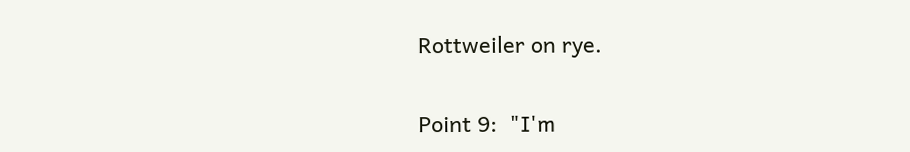Rottweiler on rye.

Point 9:  "I'm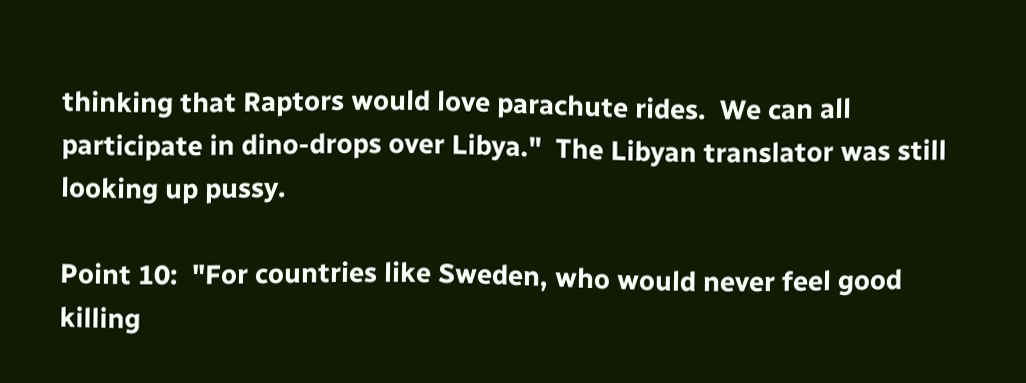thinking that Raptors would love parachute rides.  We can all participate in dino-drops over Libya."  The Libyan translator was still looking up pussy.

Point 10:  "For countries like Sweden, who would never feel good killing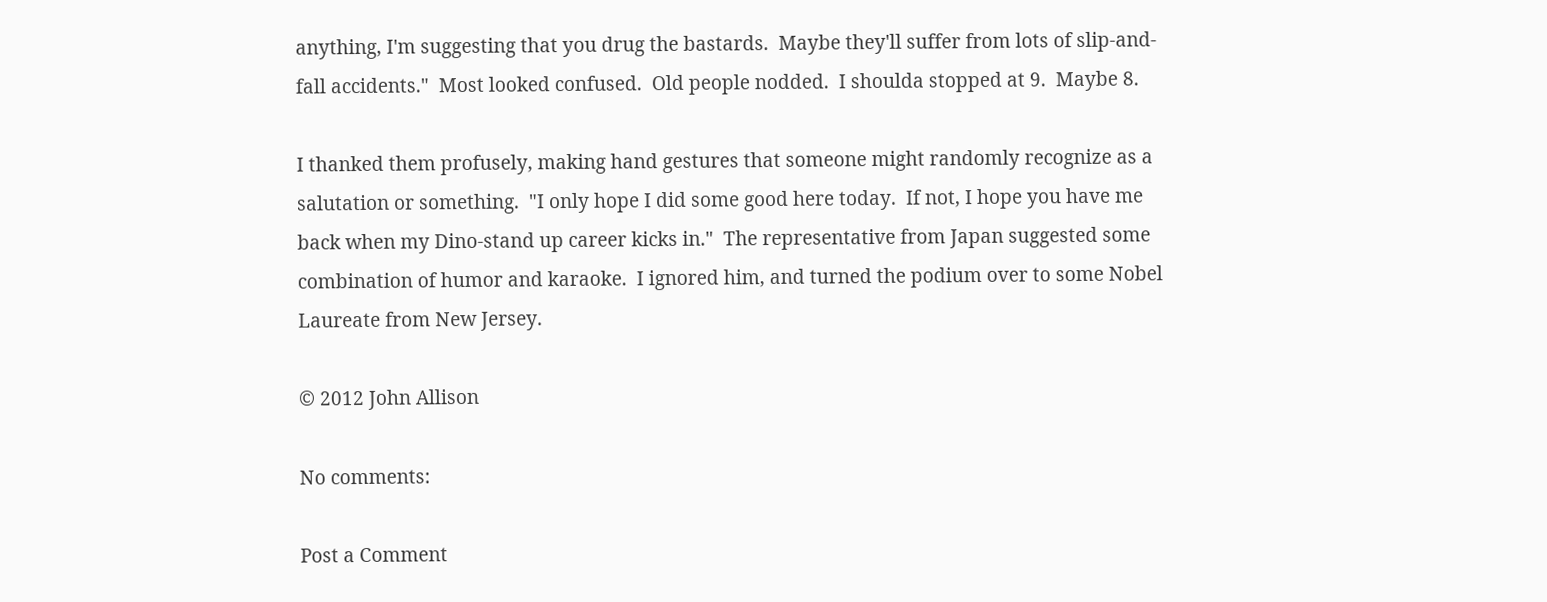anything, I'm suggesting that you drug the bastards.  Maybe they'll suffer from lots of slip-and-fall accidents."  Most looked confused.  Old people nodded.  I shoulda stopped at 9.  Maybe 8.

I thanked them profusely, making hand gestures that someone might randomly recognize as a salutation or something.  "I only hope I did some good here today.  If not, I hope you have me back when my Dino-stand up career kicks in."  The representative from Japan suggested some combination of humor and karaoke.  I ignored him, and turned the podium over to some Nobel Laureate from New Jersey.

© 2012 John Allison

No comments:

Post a Comment